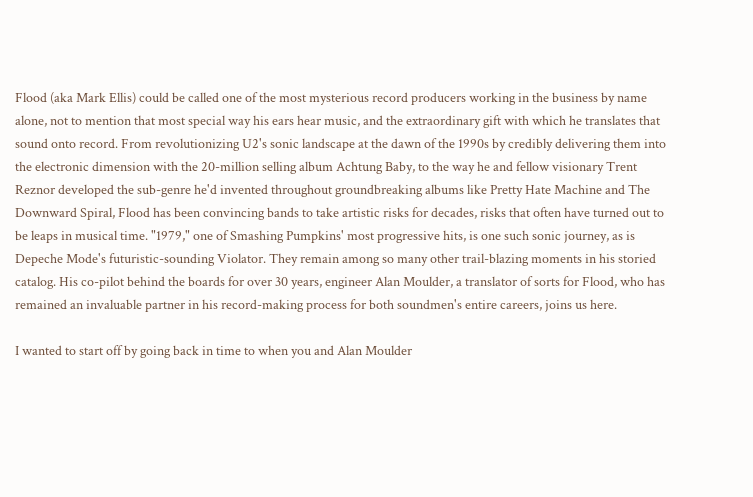Flood (aka Mark Ellis) could be called one of the most mysterious record producers working in the business by name alone, not to mention that most special way his ears hear music, and the extraordinary gift with which he translates that sound onto record. From revolutionizing U2's sonic landscape at the dawn of the 1990s by credibly delivering them into the electronic dimension with the 20-million selling album Achtung Baby, to the way he and fellow visionary Trent Reznor developed the sub-genre he'd invented throughout groundbreaking albums like Pretty Hate Machine and The Downward Spiral, Flood has been convincing bands to take artistic risks for decades, risks that often have turned out to be leaps in musical time. "1979," one of Smashing Pumpkins' most progressive hits, is one such sonic journey, as is Depeche Mode's futuristic-sounding Violator. They remain among so many other trail-blazing moments in his storied catalog. His co-pilot behind the boards for over 30 years, engineer Alan Moulder, a translator of sorts for Flood, who has remained an invaluable partner in his record-making process for both soundmen's entire careers, joins us here.

I wanted to start off by going back in time to when you and Alan Moulder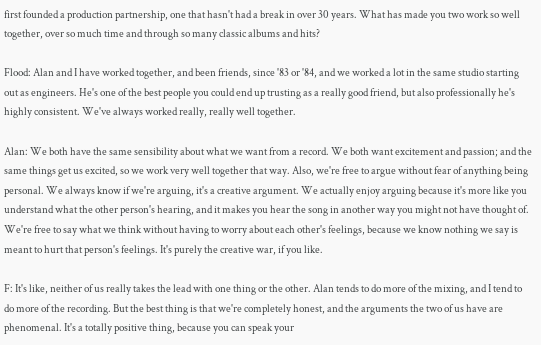first founded a production partnership, one that hasn't had a break in over 30 years. What has made you two work so well together, over so much time and through so many classic albums and hits?

Flood: Alan and I have worked together, and been friends, since '83 or '84, and we worked a lot in the same studio starting out as engineers. He's one of the best people you could end up trusting as a really good friend, but also professionally he's highly consistent. We've always worked really, really well together.

Alan: We both have the same sensibility about what we want from a record. We both want excitement and passion; and the same things get us excited, so we work very well together that way. Also, we're free to argue without fear of anything being personal. We always know if we're arguing, it's a creative argument. We actually enjoy arguing because it's more like you understand what the other person's hearing, and it makes you hear the song in another way you might not have thought of. We're free to say what we think without having to worry about each other's feelings, because we know nothing we say is meant to hurt that person's feelings. It's purely the creative war, if you like.

F: It's like, neither of us really takes the lead with one thing or the other. Alan tends to do more of the mixing, and I tend to do more of the recording. But the best thing is that we're completely honest, and the arguments the two of us have are phenomenal. It's a totally positive thing, because you can speak your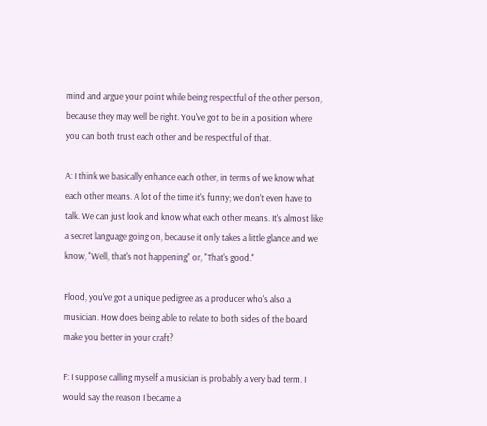mind and argue your point while being respectful of the other person, because they may well be right. You've got to be in a position where you can both trust each other and be respectful of that.

A: I think we basically enhance each other, in terms of we know what each other means. A lot of the time it's funny; we don't even have to talk. We can just look and know what each other means. It's almost like a secret language going on, because it only takes a little glance and we know, "Well, that's not happening" or, "That's good."

Flood, you've got a unique pedigree as a producer who's also a musician. How does being able to relate to both sides of the board make you better in your craft?

F: I suppose calling myself a musician is probably a very bad term. I would say the reason I became a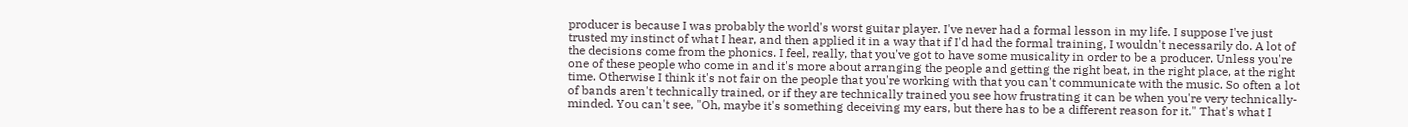producer is because I was probably the world's worst guitar player. I've never had a formal lesson in my life. I suppose I've just trusted my instinct of what I hear, and then applied it in a way that if I'd had the formal training, I wouldn't necessarily do. A lot of the decisions come from the phonics. I feel, really, that you've got to have some musicality in order to be a producer. Unless you're one of these people who come in and it's more about arranging the people and getting the right beat, in the right place, at the right time. Otherwise I think it's not fair on the people that you're working with that you can't communicate with the music. So often a lot of bands aren't technically trained, or if they are technically trained you see how frustrating it can be when you're very technically-minded. You can't see, "Oh, maybe it's something deceiving my ears, but there has to be a different reason for it." That's what I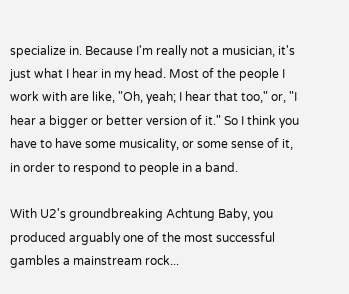specialize in. Because I'm really not a musician, it's just what I hear in my head. Most of the people I work with are like, "Oh, yeah; I hear that too," or, "I hear a bigger or better version of it." So I think you have to have some musicality, or some sense of it, in order to respond to people in a band.

With U2's groundbreaking Achtung Baby, you produced arguably one of the most successful gambles a mainstream rock...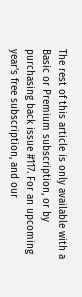The rest of this article is only available with a Basic or Premium subscription, or by purchasing back issue #117. For an upcoming year's free subscription, and our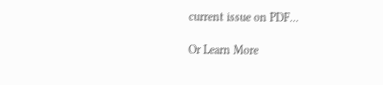current issue on PDF...

Or Learn More